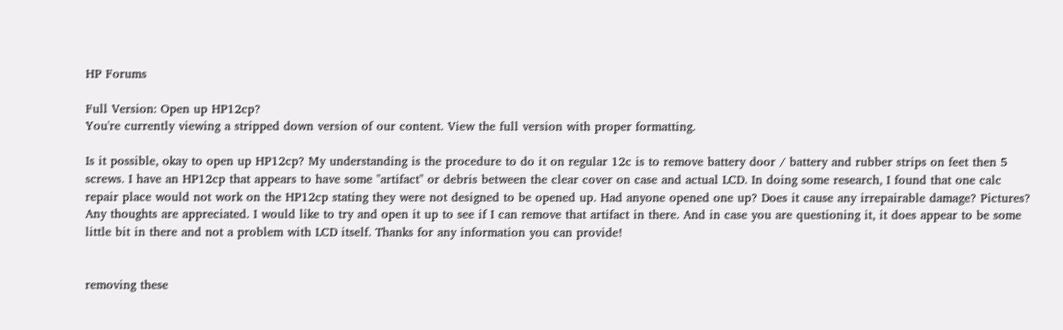HP Forums

Full Version: Open up HP12cp?
You're currently viewing a stripped down version of our content. View the full version with proper formatting.

Is it possible, okay to open up HP12cp? My understanding is the procedure to do it on regular 12c is to remove battery door / battery and rubber strips on feet then 5 screws. I have an HP12cp that appears to have some "artifact" or debris between the clear cover on case and actual LCD. In doing some research, I found that one calc repair place would not work on the HP12cp stating they were not designed to be opened up. Had anyone opened one up? Does it cause any irrepairable damage? Pictures? Any thoughts are appreciated. I would like to try and open it up to see if I can remove that artifact in there. And in case you are questioning it, it does appear to be some little bit in there and not a problem with LCD itself. Thanks for any information you can provide!


removing these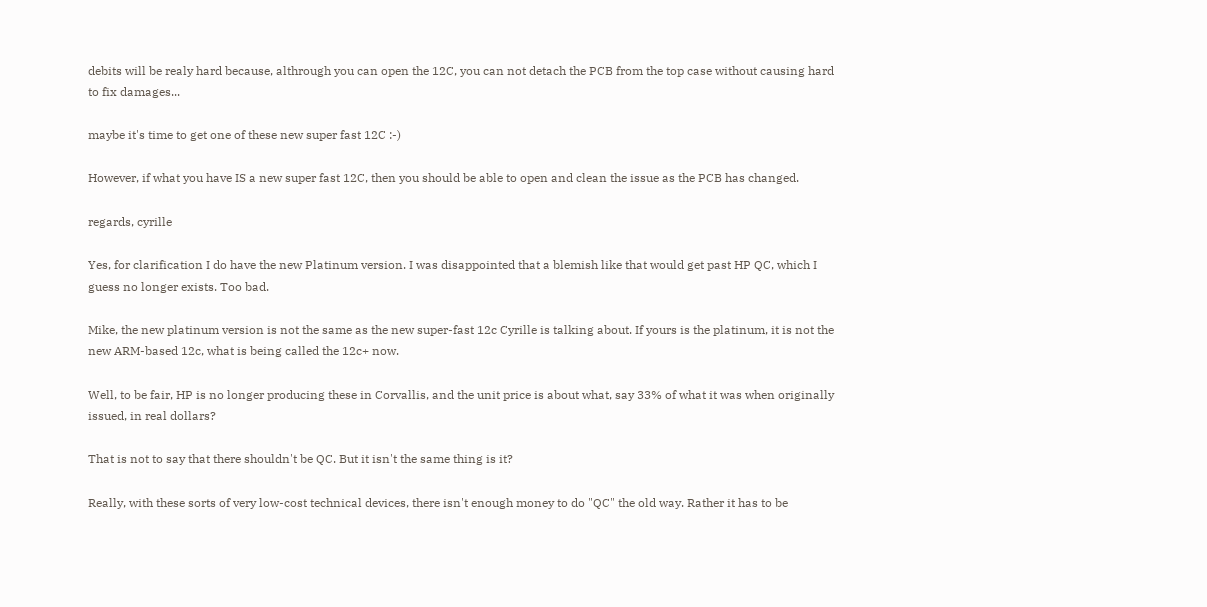debits will be realy hard because, althrough you can open the 12C, you can not detach the PCB from the top case without causing hard to fix damages...

maybe it's time to get one of these new super fast 12C :-)

However, if what you have IS a new super fast 12C, then you should be able to open and clean the issue as the PCB has changed.

regards, cyrille

Yes, for clarification I do have the new Platinum version. I was disappointed that a blemish like that would get past HP QC, which I guess no longer exists. Too bad.

Mike, the new platinum version is not the same as the new super-fast 12c Cyrille is talking about. If yours is the platinum, it is not the new ARM-based 12c, what is being called the 12c+ now.

Well, to be fair, HP is no longer producing these in Corvallis, and the unit price is about what, say 33% of what it was when originally issued, in real dollars?

That is not to say that there shouldn't be QC. But it isn't the same thing is it?

Really, with these sorts of very low-cost technical devices, there isn't enough money to do "QC" the old way. Rather it has to be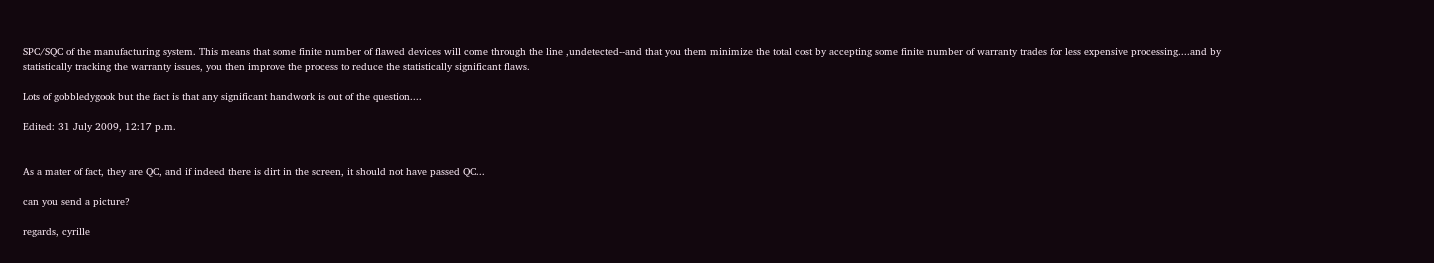SPC/SQC of the manufacturing system. This means that some finite number of flawed devices will come through the line ,undetected--and that you them minimize the total cost by accepting some finite number of warranty trades for less expensive processing....and by statistically tracking the warranty issues, you then improve the process to reduce the statistically significant flaws.

Lots of gobbledygook but the fact is that any significant handwork is out of the question....

Edited: 31 July 2009, 12:17 p.m.


As a mater of fact, they are QC, and if indeed there is dirt in the screen, it should not have passed QC...

can you send a picture?

regards, cyrille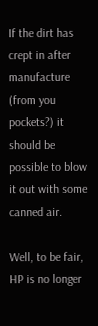If the dirt has crept in after manufacture (from you pockets?) it should be possible to blow it out with some canned air.

Well, to be fair, HP is no longer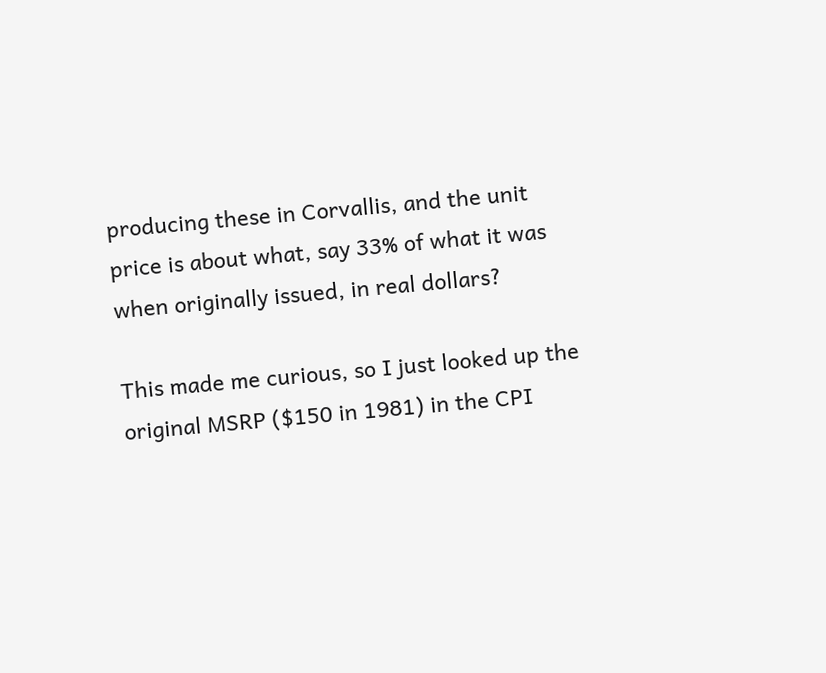producing these in Corvallis, and the unit price is about what, say 33% of what it was when originally issued, in real dollars?

This made me curious, so I just looked up the original MSRP ($150 in 1981) in the CPI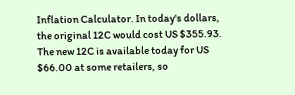Inflation Calculator. In today's dollars, the original 12C would cost US $355.93. The new 12C is available today for US $66.00 at some retailers, so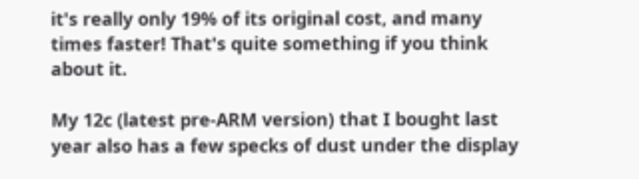it's really only 19% of its original cost, and many times faster! That's quite something if you think about it.

My 12c (latest pre-ARM version) that I bought last year also has a few specks of dust under the display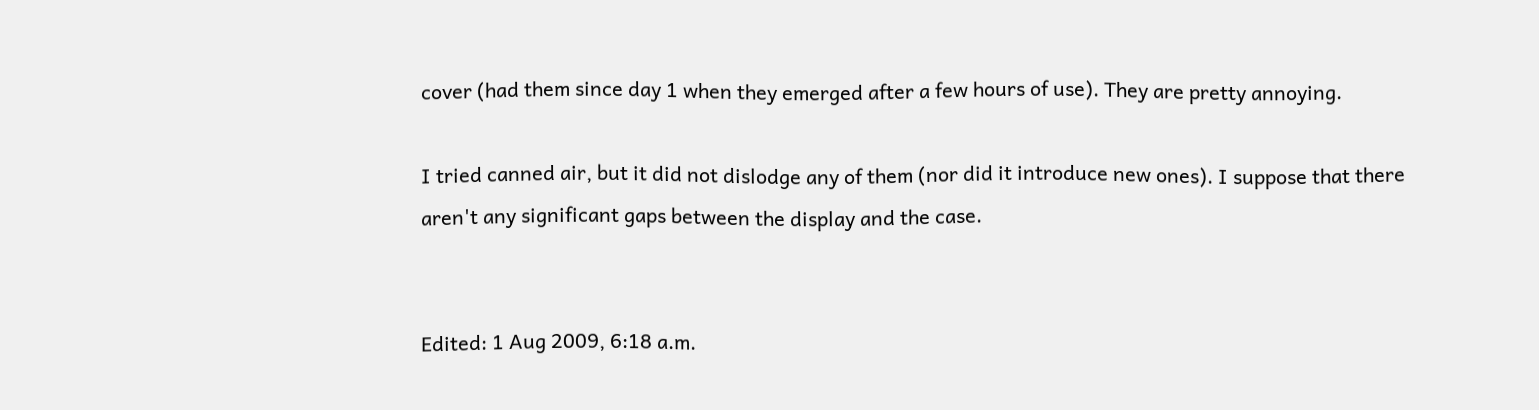cover (had them since day 1 when they emerged after a few hours of use). They are pretty annoying.

I tried canned air, but it did not dislodge any of them (nor did it introduce new ones). I suppose that there aren't any significant gaps between the display and the case.


Edited: 1 Aug 2009, 6:18 a.m.